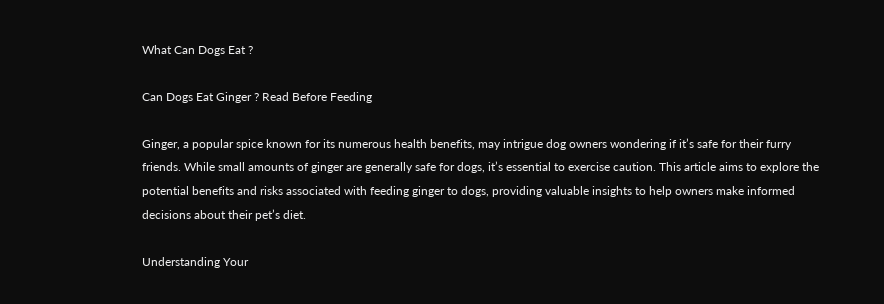What Can Dogs Eat ?

Can Dogs Eat Ginger ? Read Before Feeding

Ginger, a popular spice known for its numerous health benefits, may intrigue dog owners wondering if it’s safe for their furry friends. While small amounts of ginger are generally safe for dogs, it’s essential to exercise caution. This article aims to explore the potential benefits and risks associated with feeding ginger to dogs, providing valuable insights to help owners make informed decisions about their pet’s diet.

Understanding Your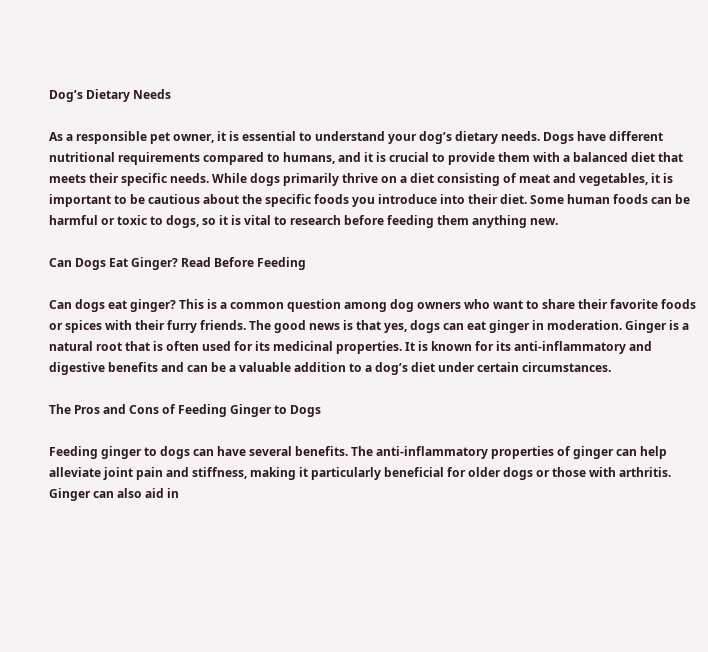Dog’s Dietary Needs

As a responsible pet owner, it is essential to understand your dog’s dietary needs. Dogs have different nutritional requirements compared to humans, and it is crucial to provide them with a balanced diet that meets their specific needs. While dogs primarily thrive on a diet consisting of meat and vegetables, it is important to be cautious about the specific foods you introduce into their diet. Some human foods can be harmful or toxic to dogs, so it is vital to research before feeding them anything new.

Can Dogs Eat Ginger? Read Before Feeding

Can dogs eat ginger? This is a common question among dog owners who want to share their favorite foods or spices with their furry friends. The good news is that yes, dogs can eat ginger in moderation. Ginger is a natural root that is often used for its medicinal properties. It is known for its anti-inflammatory and digestive benefits and can be a valuable addition to a dog’s diet under certain circumstances.

The Pros and Cons of Feeding Ginger to Dogs

Feeding ginger to dogs can have several benefits. The anti-inflammatory properties of ginger can help alleviate joint pain and stiffness, making it particularly beneficial for older dogs or those with arthritis. Ginger can also aid in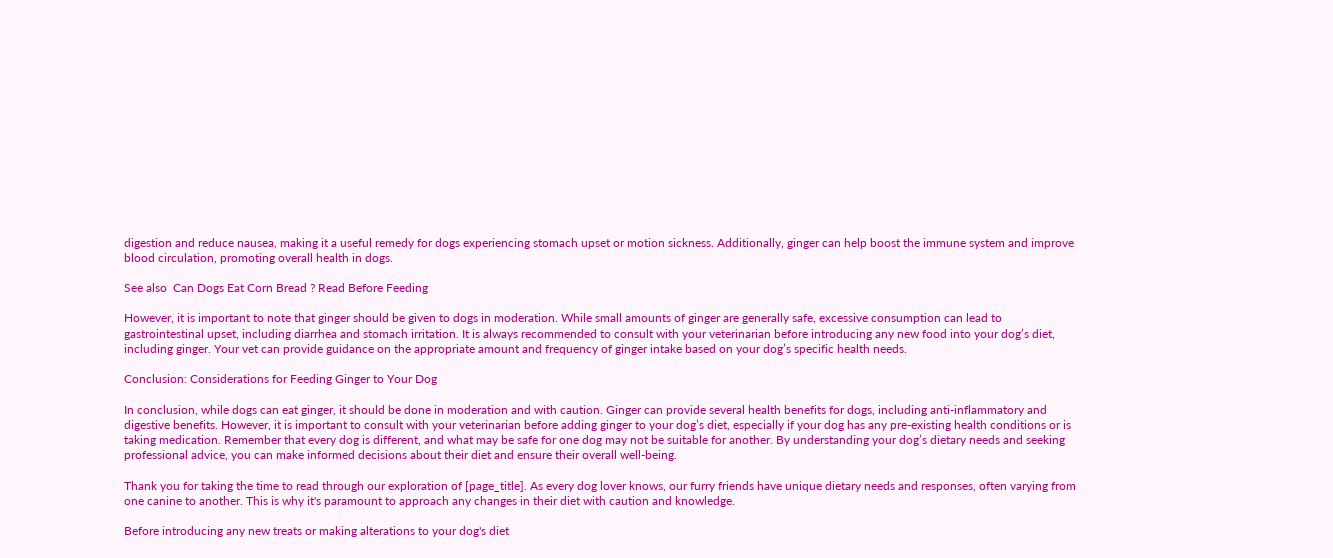digestion and reduce nausea, making it a useful remedy for dogs experiencing stomach upset or motion sickness. Additionally, ginger can help boost the immune system and improve blood circulation, promoting overall health in dogs.

See also  Can Dogs Eat Corn Bread ? Read Before Feeding

However, it is important to note that ginger should be given to dogs in moderation. While small amounts of ginger are generally safe, excessive consumption can lead to gastrointestinal upset, including diarrhea and stomach irritation. It is always recommended to consult with your veterinarian before introducing any new food into your dog’s diet, including ginger. Your vet can provide guidance on the appropriate amount and frequency of ginger intake based on your dog’s specific health needs.

Conclusion: Considerations for Feeding Ginger to Your Dog

In conclusion, while dogs can eat ginger, it should be done in moderation and with caution. Ginger can provide several health benefits for dogs, including anti-inflammatory and digestive benefits. However, it is important to consult with your veterinarian before adding ginger to your dog’s diet, especially if your dog has any pre-existing health conditions or is taking medication. Remember that every dog is different, and what may be safe for one dog may not be suitable for another. By understanding your dog’s dietary needs and seeking professional advice, you can make informed decisions about their diet and ensure their overall well-being.

Thank you for taking the time to read through our exploration of [page_title]. As every dog lover knows, our furry friends have unique dietary needs and responses, often varying from one canine to another. This is why it's paramount to approach any changes in their diet with caution and knowledge.

Before introducing any new treats or making alterations to your dog's diet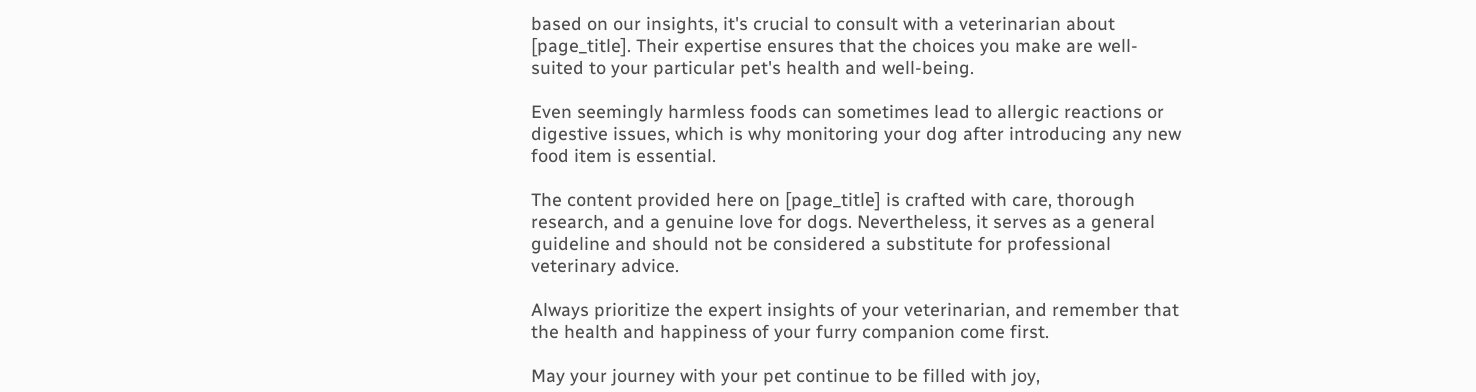based on our insights, it's crucial to consult with a veterinarian about [page_title]. Their expertise ensures that the choices you make are well-suited to your particular pet's health and well-being.

Even seemingly harmless foods can sometimes lead to allergic reactions or digestive issues, which is why monitoring your dog after introducing any new food item is essential.

The content provided here on [page_title] is crafted with care, thorough research, and a genuine love for dogs. Nevertheless, it serves as a general guideline and should not be considered a substitute for professional veterinary advice.

Always prioritize the expert insights of your veterinarian, and remember that the health and happiness of your furry companion come first.

May your journey with your pet continue to be filled with joy,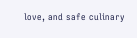love, and safe culinary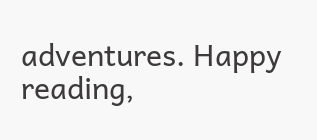adventures. Happy reading,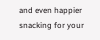and even happier snacking for your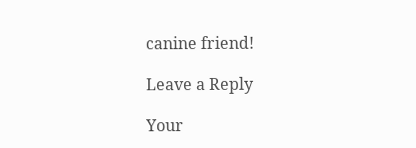canine friend!

Leave a Reply

Your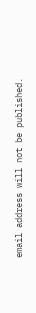email address will not be published.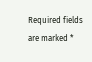Required fields are marked *